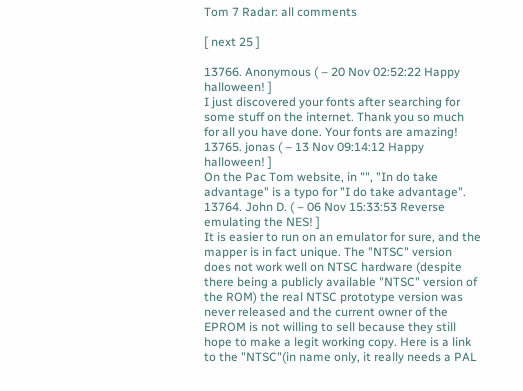Tom 7 Radar: all comments

[ next 25 ]

13766. Anonymous ( – 20 Nov 02:52:22 Happy halloween! ]
I just discovered your fonts after searching for some stuff on the internet. Thank you so much for all you have done. Your fonts are amazing!
13765. jonas ( – 13 Nov 09:14:12 Happy halloween! ]
On the Pac Tom website, in "", "In do take advantage" is a typo for "I do take advantage".
13764. John D. ( – 06 Nov 15:33:53 Reverse emulating the NES! ]
It is easier to run on an emulator for sure, and the mapper is in fact unique. The "NTSC" version does not work well on NTSC hardware (despite there being a publicly available "NTSC" version of the ROM) the real NTSC prototype version was never released and the current owner of the EPROM is not willing to sell because they still hope to make a legit working copy. Here is a link to the "NTSC"(in name only, it really needs a PAL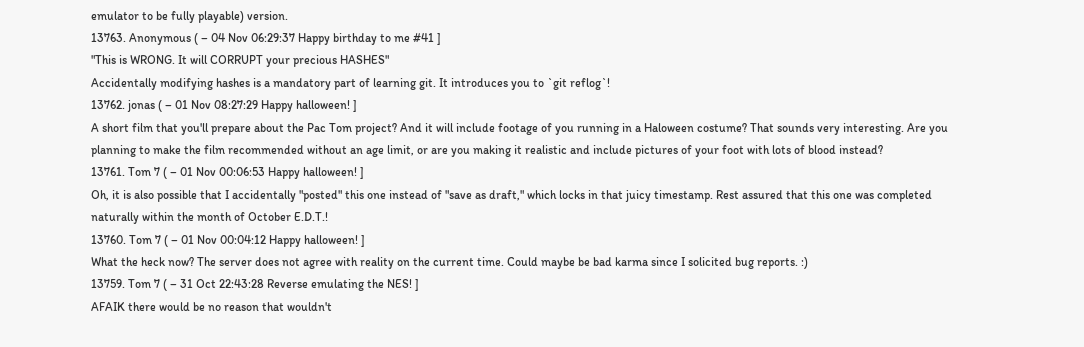emulator to be fully playable) version.
13763. Anonymous ( – 04 Nov 06:29:37 Happy birthday to me #41 ]
"This is WRONG. It will CORRUPT your precious HASHES"
Accidentally modifying hashes is a mandatory part of learning git. It introduces you to `git reflog`!
13762. jonas ( – 01 Nov 08:27:29 Happy halloween! ]
A short film that you'll prepare about the Pac Tom project? And it will include footage of you running in a Haloween costume? That sounds very interesting. Are you planning to make the film recommended without an age limit, or are you making it realistic and include pictures of your foot with lots of blood instead?
13761. Tom 7 ( – 01 Nov 00:06:53 Happy halloween! ]
Oh, it is also possible that I accidentally "posted" this one instead of "save as draft," which locks in that juicy timestamp. Rest assured that this one was completed naturally within the month of October E.D.T.!
13760. Tom 7 ( – 01 Nov 00:04:12 Happy halloween! ]
What the heck now? The server does not agree with reality on the current time. Could maybe be bad karma since I solicited bug reports. :)
13759. Tom 7 ( – 31 Oct 22:43:28 Reverse emulating the NES! ]
AFAIK there would be no reason that wouldn't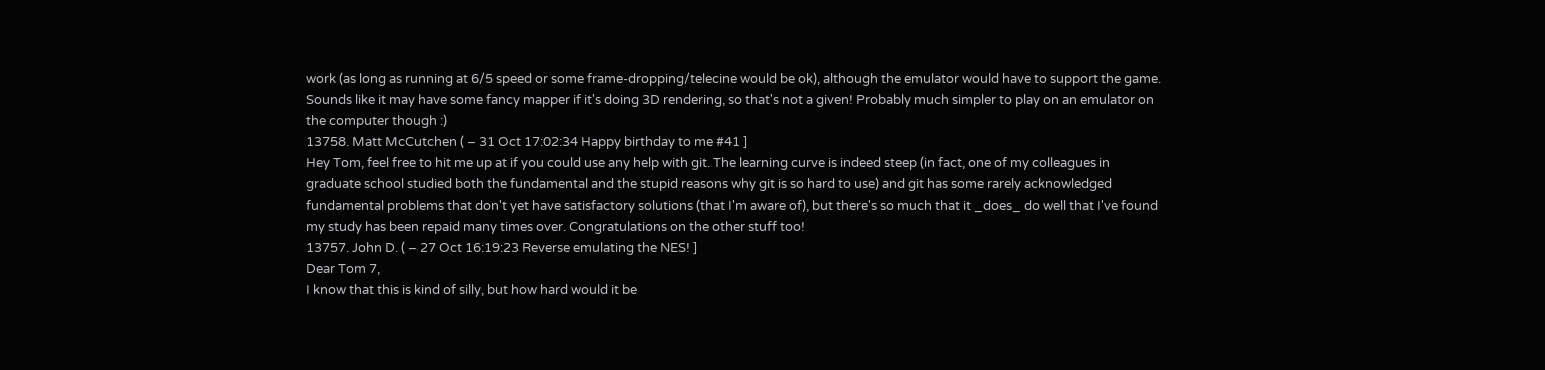work (as long as running at 6/5 speed or some frame-dropping/telecine would be ok), although the emulator would have to support the game. Sounds like it may have some fancy mapper if it's doing 3D rendering, so that's not a given! Probably much simpler to play on an emulator on the computer though :)
13758. Matt McCutchen ( – 31 Oct 17:02:34 Happy birthday to me #41 ]
Hey Tom, feel free to hit me up at if you could use any help with git. The learning curve is indeed steep (in fact, one of my colleagues in graduate school studied both the fundamental and the stupid reasons why git is so hard to use) and git has some rarely acknowledged fundamental problems that don't yet have satisfactory solutions (that I'm aware of), but there's so much that it _does_ do well that I've found my study has been repaid many times over. Congratulations on the other stuff too!
13757. John D. ( – 27 Oct 16:19:23 Reverse emulating the NES! ]
Dear Tom 7,
I know that this is kind of silly, but how hard would it be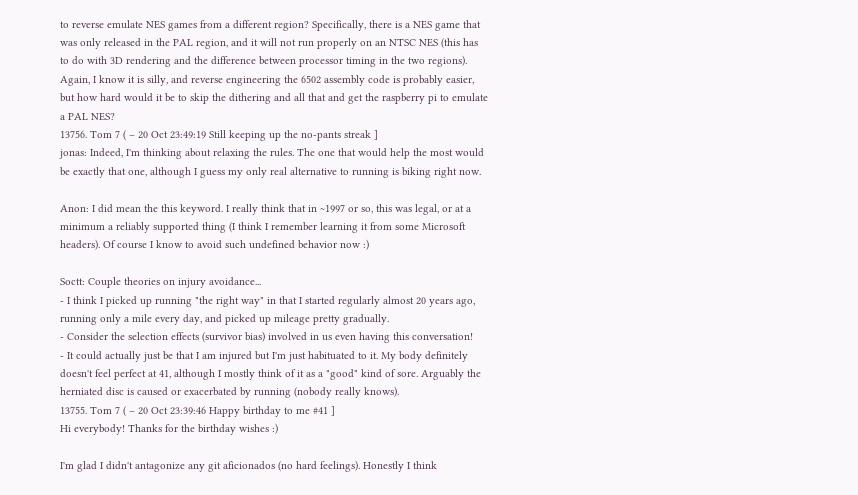to reverse emulate NES games from a different region? Specifically, there is a NES game that was only released in the PAL region, and it will not run properly on an NTSC NES (this has to do with 3D rendering and the difference between processor timing in the two regions).
Again, I know it is silly, and reverse engineering the 6502 assembly code is probably easier, but how hard would it be to skip the dithering and all that and get the raspberry pi to emulate a PAL NES?
13756. Tom 7 ( – 20 Oct 23:49:19 Still keeping up the no-pants streak ]
jonas: Indeed, I'm thinking about relaxing the rules. The one that would help the most would be exactly that one, although I guess my only real alternative to running is biking right now.

Anon: I did mean the this keyword. I really think that in ~1997 or so, this was legal, or at a minimum a reliably supported thing (I think I remember learning it from some Microsoft headers). Of course I know to avoid such undefined behavior now :)

Soctt: Couple theories on injury avoidance...
- I think I picked up running "the right way" in that I started regularly almost 20 years ago, running only a mile every day, and picked up mileage pretty gradually.
- Consider the selection effects (survivor bias) involved in us even having this conversation!
- It could actually just be that I am injured but I'm just habituated to it. My body definitely doesn't feel perfect at 41, although I mostly think of it as a "good" kind of sore. Arguably the herniated disc is caused or exacerbated by running (nobody really knows).
13755. Tom 7 ( – 20 Oct 23:39:46 Happy birthday to me #41 ]
Hi everybody! Thanks for the birthday wishes :)

I'm glad I didn't antagonize any git aficionados (no hard feelings). Honestly I think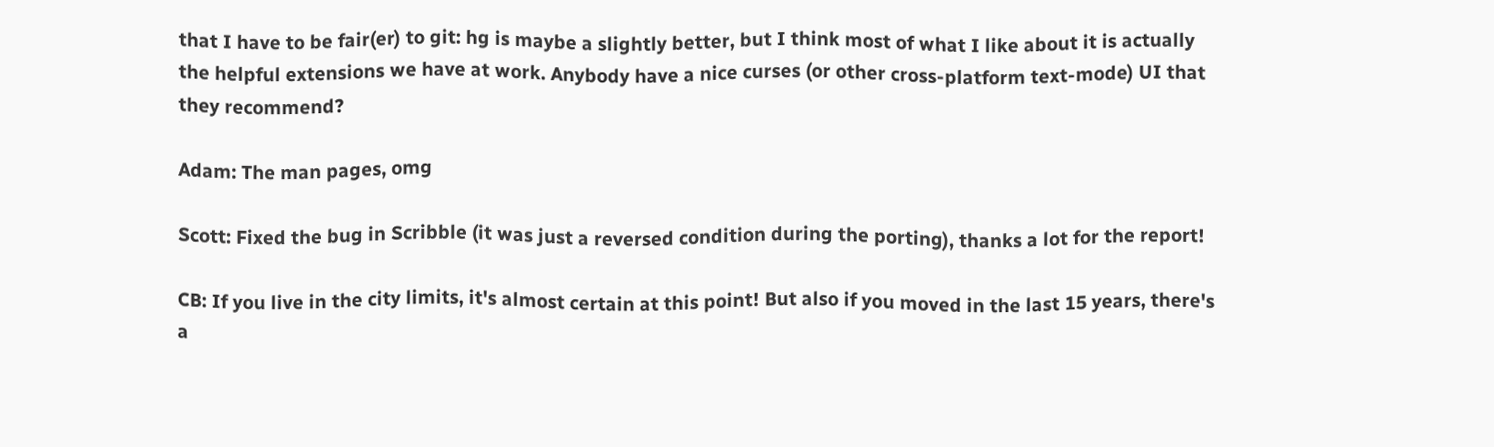that I have to be fair(er) to git: hg is maybe a slightly better, but I think most of what I like about it is actually the helpful extensions we have at work. Anybody have a nice curses (or other cross-platform text-mode) UI that they recommend?

Adam: The man pages, omg

Scott: Fixed the bug in Scribble (it was just a reversed condition during the porting), thanks a lot for the report!

CB: If you live in the city limits, it's almost certain at this point! But also if you moved in the last 15 years, there's a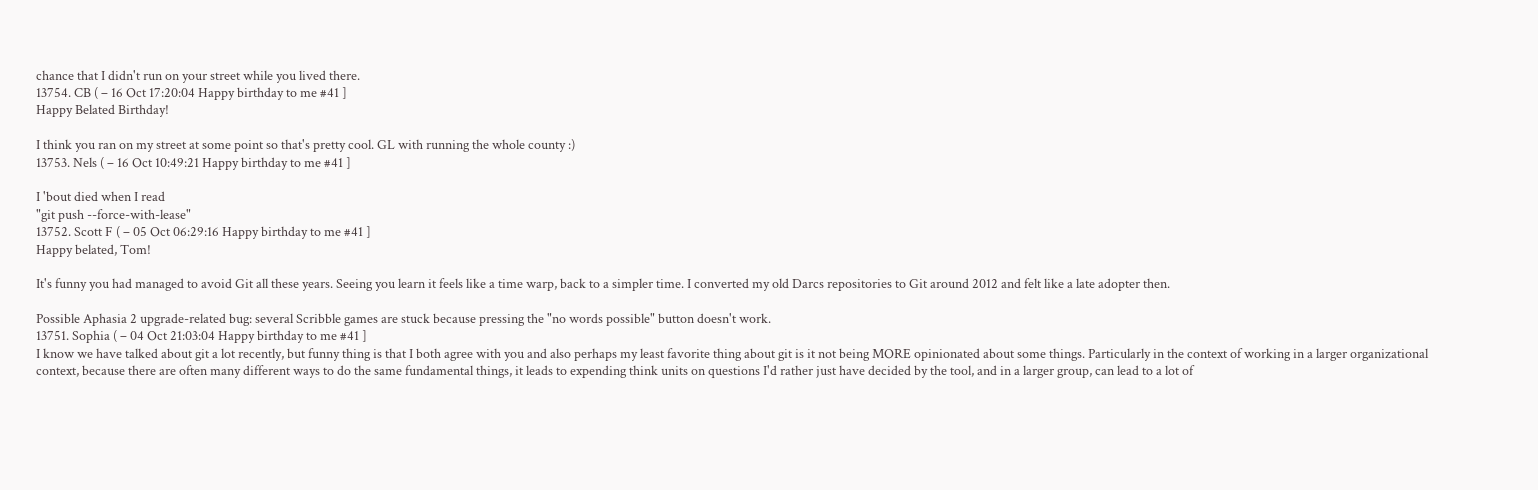chance that I didn't run on your street while you lived there.
13754. CB ( – 16 Oct 17:20:04 Happy birthday to me #41 ]
Happy Belated Birthday!

I think you ran on my street at some point so that's pretty cool. GL with running the whole county :)
13753. Nels ( – 16 Oct 10:49:21 Happy birthday to me #41 ]

I 'bout died when I read
"git push --force-with-lease"
13752. Scott F ( – 05 Oct 06:29:16 Happy birthday to me #41 ]
Happy belated, Tom!

It's funny you had managed to avoid Git all these years. Seeing you learn it feels like a time warp, back to a simpler time. I converted my old Darcs repositories to Git around 2012 and felt like a late adopter then.

Possible Aphasia 2 upgrade-related bug: several Scribble games are stuck because pressing the "no words possible" button doesn't work.
13751. Sophia ( – 04 Oct 21:03:04 Happy birthday to me #41 ]
I know we have talked about git a lot recently, but funny thing is that I both agree with you and also perhaps my least favorite thing about git is it not being MORE opinionated about some things. Particularly in the context of working in a larger organizational context, because there are often many different ways to do the same fundamental things, it leads to expending think units on questions I'd rather just have decided by the tool, and in a larger group, can lead to a lot of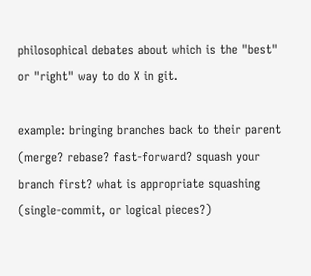philosophical debates about which is the "best" or "right" way to do X in git.

example: bringing branches back to their parent (merge? rebase? fast-forward? squash your branch first? what is appropriate squashing (single-commit, or logical pieces?)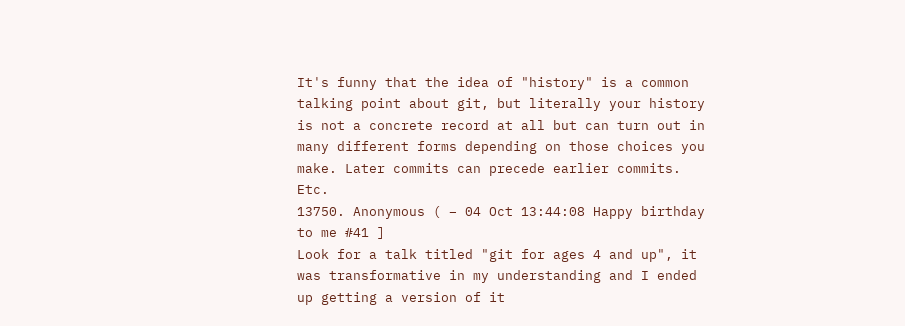It's funny that the idea of "history" is a common talking point about git, but literally your history is not a concrete record at all but can turn out in many different forms depending on those choices you make. Later commits can precede earlier commits. Etc.
13750. Anonymous ( – 04 Oct 13:44:08 Happy birthday to me #41 ]
Look for a talk titled "git for ages 4 and up", it was transformative in my understanding and I ended up getting a version of it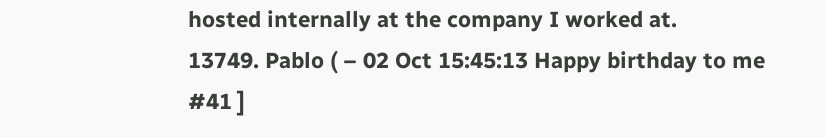hosted internally at the company I worked at.
13749. Pablo ( – 02 Oct 15:45:13 Happy birthday to me #41 ]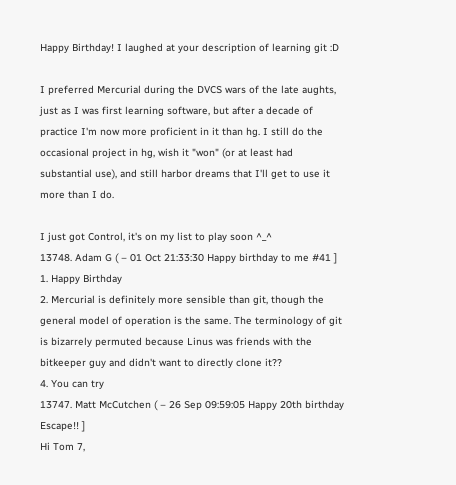Happy Birthday! I laughed at your description of learning git :D

I preferred Mercurial during the DVCS wars of the late aughts, just as I was first learning software, but after a decade of practice I'm now more proficient in it than hg. I still do the occasional project in hg, wish it "won" (or at least had substantial use), and still harbor dreams that I'll get to use it more than I do.

I just got Control, it's on my list to play soon ^_^
13748. Adam G ( – 01 Oct 21:33:30 Happy birthday to me #41 ]
1. Happy Birthday
2. Mercurial is definitely more sensible than git, though the general model of operation is the same. The terminology of git is bizarrely permuted because Linus was friends with the bitkeeper guy and didn't want to directly clone it??
4. You can try
13747. Matt McCutchen ( – 26 Sep 09:59:05 Happy 20th birthday Escape!! ]
Hi Tom 7,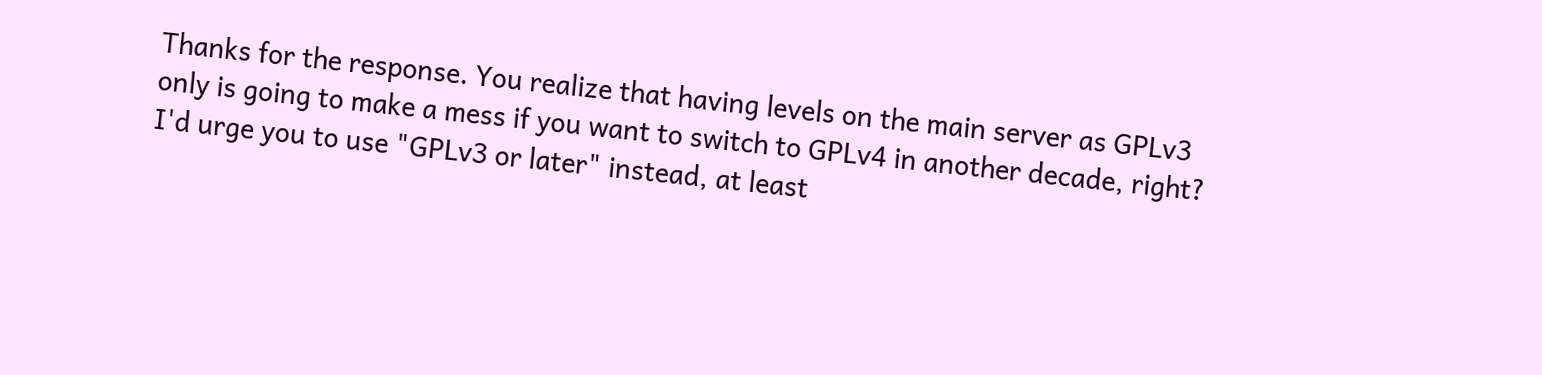Thanks for the response. You realize that having levels on the main server as GPLv3 only is going to make a mess if you want to switch to GPLv4 in another decade, right? I'd urge you to use "GPLv3 or later" instead, at least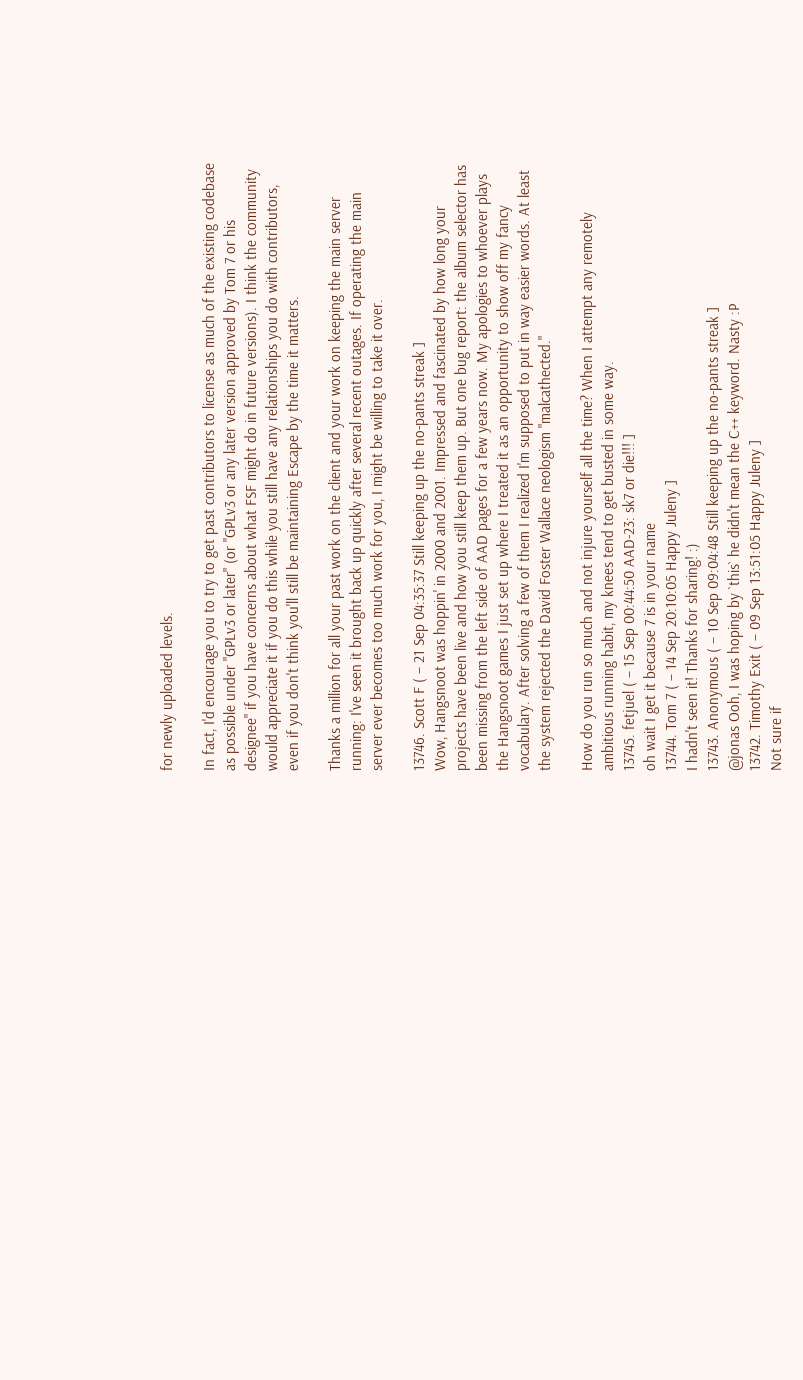for newly uploaded levels.

In fact, I'd encourage you to try to get past contributors to license as much of the existing codebase as possible under "GPLv3 or later" (or "GPLv3 or any later version approved by Tom 7 or his designee" if you have concerns about what FSF might do in future versions). I think the community would appreciate it if you do this while you still have any relationships you do with contributors, even if you don't think you'll still be maintaining Escape by the time it matters.

Thanks a million for all your past work on the client and your work on keeping the main server running: I've seen it brought back up quickly after several recent outages. If operating the main server ever becomes too much work for you, I might be willing to take it over.

13746. Scott F ( – 21 Sep 04:35:37 Still keeping up the no-pants streak ]
Wow, Hangsnoot was hoppin' in 2000 and 2001. Impressed and fascinated by how long your projects have been live and how you still keep them up. But one bug report: the album selector has been missing from the left side of AAD pages for a few years now. My apologies to whoever plays the Hangsnoot games I just set up where I treated it as an opportunity to show off my fancy vocabulary. After solving a few of them I realized I'm supposed to put in way easier words. At least the system rejected the David Foster Wallace neologism "malcathected."

How do you run so much and not injure yourself all the time? When I attempt any remotely ambitious running habit, my knees tend to get busted in some way.
13745. fetjuel ( – 15 Sep 00:44:50 AAD-23: sk7 or die!!! ]
oh wait I get it because 7 is in your name
13744. Tom 7 ( – 14 Sep 20:10:05 Happy Juleny ]
I hadn't seen it! Thanks for sharing! :)
13743. Anonymous ( – 10 Sep 09:04:48 Still keeping up the no-pants streak ]
@jonas Ooh, I was hoping by `this` he didn't mean the C++ keyword. Nasty :P
13742. Timothy Exit ( – 09 Sep 13:51:05 Happy Juleny ]
Not sure if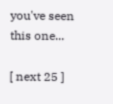you've seen this one...

[ next 25 ]